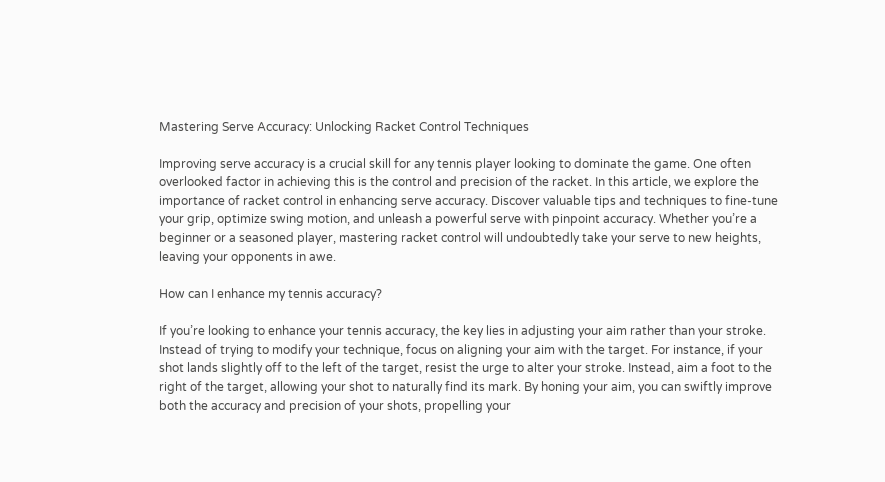Mastering Serve Accuracy: Unlocking Racket Control Techniques

Improving serve accuracy is a crucial skill for any tennis player looking to dominate the game. One often overlooked factor in achieving this is the control and precision of the racket. In this article, we explore the importance of racket control in enhancing serve accuracy. Discover valuable tips and techniques to fine-tune your grip, optimize swing motion, and unleash a powerful serve with pinpoint accuracy. Whether you’re a beginner or a seasoned player, mastering racket control will undoubtedly take your serve to new heights, leaving your opponents in awe.

How can I enhance my tennis accuracy?

If you’re looking to enhance your tennis accuracy, the key lies in adjusting your aim rather than your stroke. Instead of trying to modify your technique, focus on aligning your aim with the target. For instance, if your shot lands slightly off to the left of the target, resist the urge to alter your stroke. Instead, aim a foot to the right of the target, allowing your shot to naturally find its mark. By honing your aim, you can swiftly improve both the accuracy and precision of your shots, propelling your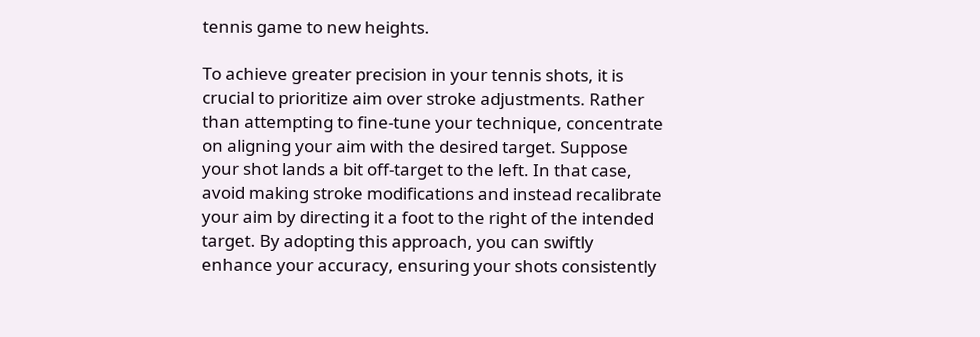tennis game to new heights.

To achieve greater precision in your tennis shots, it is crucial to prioritize aim over stroke adjustments. Rather than attempting to fine-tune your technique, concentrate on aligning your aim with the desired target. Suppose your shot lands a bit off-target to the left. In that case, avoid making stroke modifications and instead recalibrate your aim by directing it a foot to the right of the intended target. By adopting this approach, you can swiftly enhance your accuracy, ensuring your shots consistently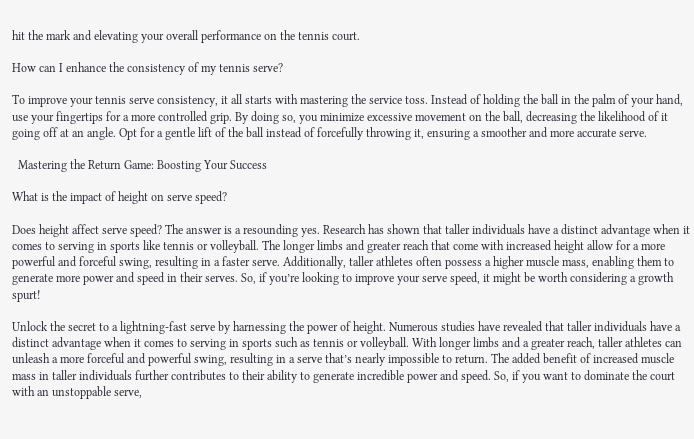hit the mark and elevating your overall performance on the tennis court.

How can I enhance the consistency of my tennis serve?

To improve your tennis serve consistency, it all starts with mastering the service toss. Instead of holding the ball in the palm of your hand, use your fingertips for a more controlled grip. By doing so, you minimize excessive movement on the ball, decreasing the likelihood of it going off at an angle. Opt for a gentle lift of the ball instead of forcefully throwing it, ensuring a smoother and more accurate serve.

  Mastering the Return Game: Boosting Your Success

What is the impact of height on serve speed?

Does height affect serve speed? The answer is a resounding yes. Research has shown that taller individuals have a distinct advantage when it comes to serving in sports like tennis or volleyball. The longer limbs and greater reach that come with increased height allow for a more powerful and forceful swing, resulting in a faster serve. Additionally, taller athletes often possess a higher muscle mass, enabling them to generate more power and speed in their serves. So, if you’re looking to improve your serve speed, it might be worth considering a growth spurt!

Unlock the secret to a lightning-fast serve by harnessing the power of height. Numerous studies have revealed that taller individuals have a distinct advantage when it comes to serving in sports such as tennis or volleyball. With longer limbs and a greater reach, taller athletes can unleash a more forceful and powerful swing, resulting in a serve that’s nearly impossible to return. The added benefit of increased muscle mass in taller individuals further contributes to their ability to generate incredible power and speed. So, if you want to dominate the court with an unstoppable serve,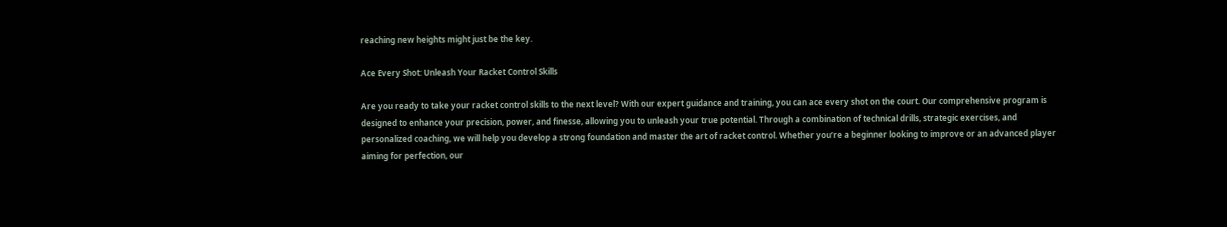reaching new heights might just be the key.

Ace Every Shot: Unleash Your Racket Control Skills

Are you ready to take your racket control skills to the next level? With our expert guidance and training, you can ace every shot on the court. Our comprehensive program is designed to enhance your precision, power, and finesse, allowing you to unleash your true potential. Through a combination of technical drills, strategic exercises, and personalized coaching, we will help you develop a strong foundation and master the art of racket control. Whether you’re a beginner looking to improve or an advanced player aiming for perfection, our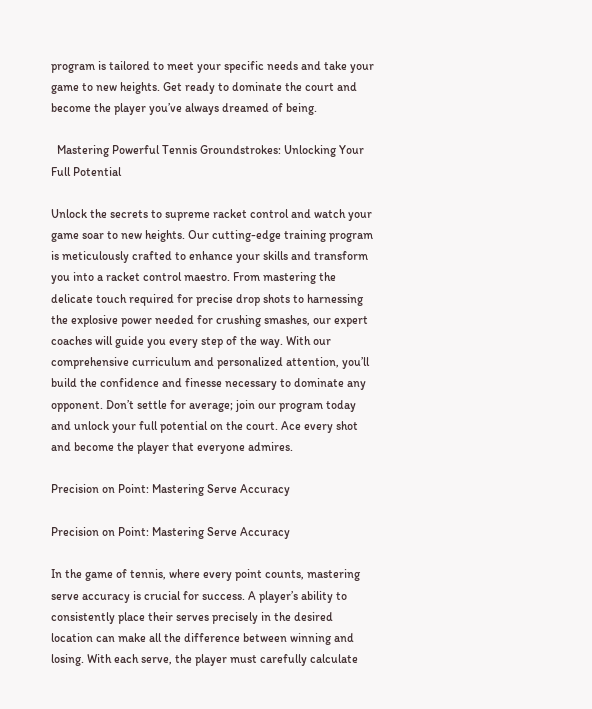program is tailored to meet your specific needs and take your game to new heights. Get ready to dominate the court and become the player you’ve always dreamed of being.

  Mastering Powerful Tennis Groundstrokes: Unlocking Your Full Potential

Unlock the secrets to supreme racket control and watch your game soar to new heights. Our cutting-edge training program is meticulously crafted to enhance your skills and transform you into a racket control maestro. From mastering the delicate touch required for precise drop shots to harnessing the explosive power needed for crushing smashes, our expert coaches will guide you every step of the way. With our comprehensive curriculum and personalized attention, you’ll build the confidence and finesse necessary to dominate any opponent. Don’t settle for average; join our program today and unlock your full potential on the court. Ace every shot and become the player that everyone admires.

Precision on Point: Mastering Serve Accuracy

Precision on Point: Mastering Serve Accuracy

In the game of tennis, where every point counts, mastering serve accuracy is crucial for success. A player’s ability to consistently place their serves precisely in the desired location can make all the difference between winning and losing. With each serve, the player must carefully calculate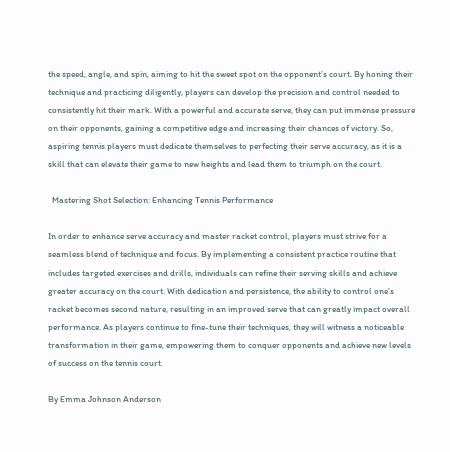the speed, angle, and spin, aiming to hit the sweet spot on the opponent’s court. By honing their technique and practicing diligently, players can develop the precision and control needed to consistently hit their mark. With a powerful and accurate serve, they can put immense pressure on their opponents, gaining a competitive edge and increasing their chances of victory. So, aspiring tennis players must dedicate themselves to perfecting their serve accuracy, as it is a skill that can elevate their game to new heights and lead them to triumph on the court.

  Mastering Shot Selection: Enhancing Tennis Performance

In order to enhance serve accuracy and master racket control, players must strive for a seamless blend of technique and focus. By implementing a consistent practice routine that includes targeted exercises and drills, individuals can refine their serving skills and achieve greater accuracy on the court. With dedication and persistence, the ability to control one’s racket becomes second nature, resulting in an improved serve that can greatly impact overall performance. As players continue to fine-tune their techniques, they will witness a noticeable transformation in their game, empowering them to conquer opponents and achieve new levels of success on the tennis court.

By Emma Johnson Anderson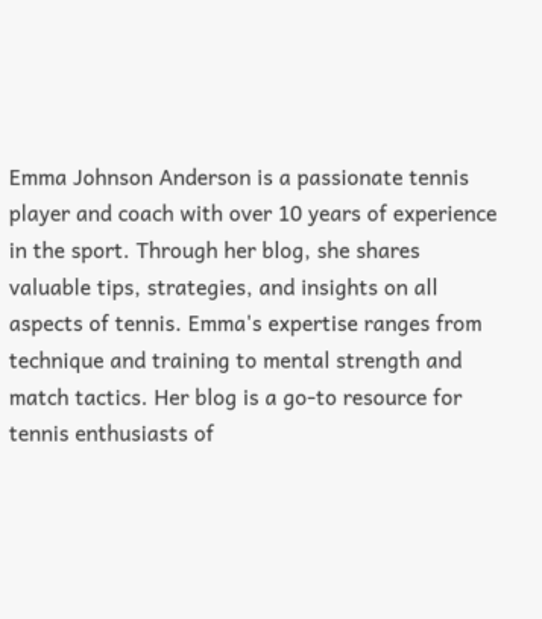Emma Johnson Anderson is a passionate tennis player and coach with over 10 years of experience in the sport. Through her blog, she shares valuable tips, strategies, and insights on all aspects of tennis. Emma's expertise ranges from technique and training to mental strength and match tactics. Her blog is a go-to resource for tennis enthusiasts of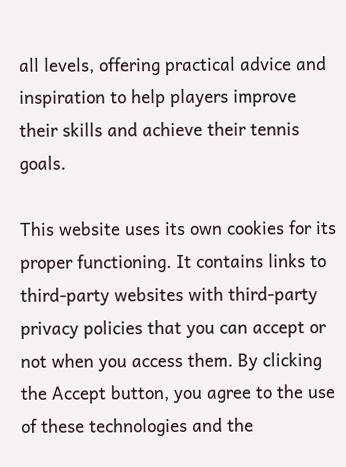all levels, offering practical advice and inspiration to help players improve their skills and achieve their tennis goals.

This website uses its own cookies for its proper functioning. It contains links to third-party websites with third-party privacy policies that you can accept or not when you access them. By clicking the Accept button, you agree to the use of these technologies and the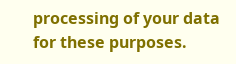processing of your data for these purposes.